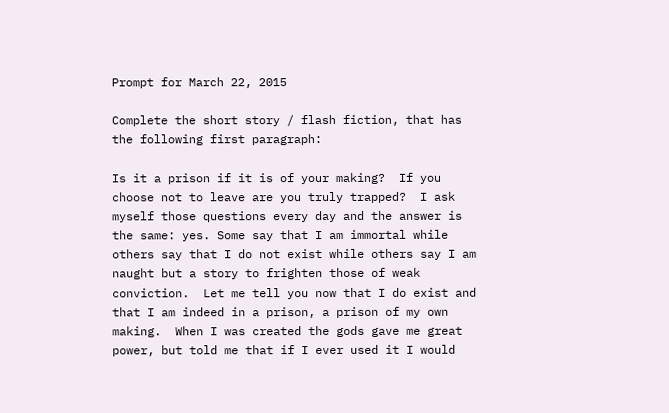Prompt for March 22, 2015

Complete the short story / flash fiction, that has the following first paragraph:

Is it a prison if it is of your making?  If you choose not to leave are you truly trapped?  I ask myself those questions every day and the answer is the same: yes. Some say that I am immortal while others say that I do not exist while others say I am naught but a story to frighten those of weak conviction.  Let me tell you now that I do exist and that I am indeed in a prison, a prison of my own making.  When I was created the gods gave me great power, but told me that if I ever used it I would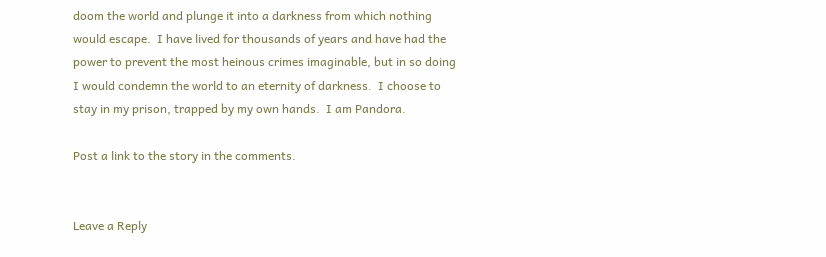doom the world and plunge it into a darkness from which nothing would escape.  I have lived for thousands of years and have had the power to prevent the most heinous crimes imaginable, but in so doing I would condemn the world to an eternity of darkness.  I choose to stay in my prison, trapped by my own hands.  I am Pandora.

Post a link to the story in the comments.


Leave a Reply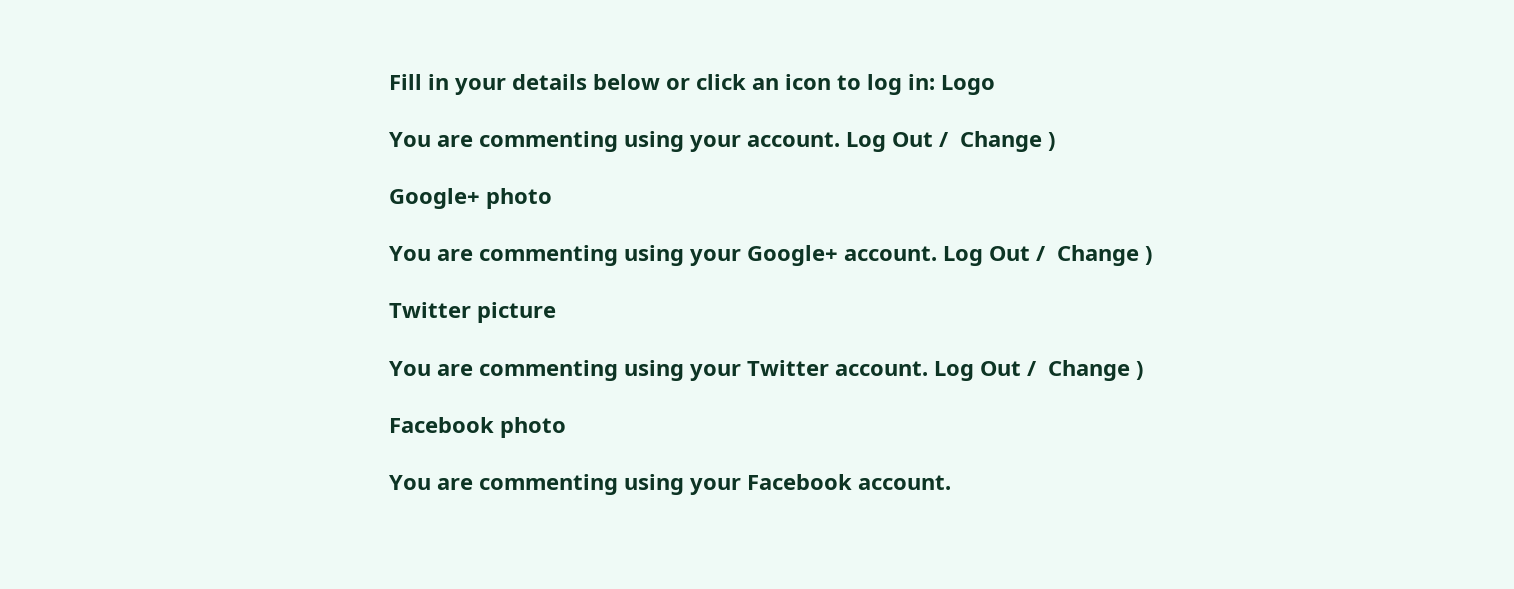Fill in your details below or click an icon to log in: Logo

You are commenting using your account. Log Out /  Change )

Google+ photo

You are commenting using your Google+ account. Log Out /  Change )

Twitter picture

You are commenting using your Twitter account. Log Out /  Change )

Facebook photo

You are commenting using your Facebook account.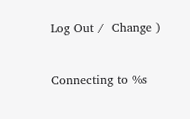Log Out /  Change )


Connecting to %s